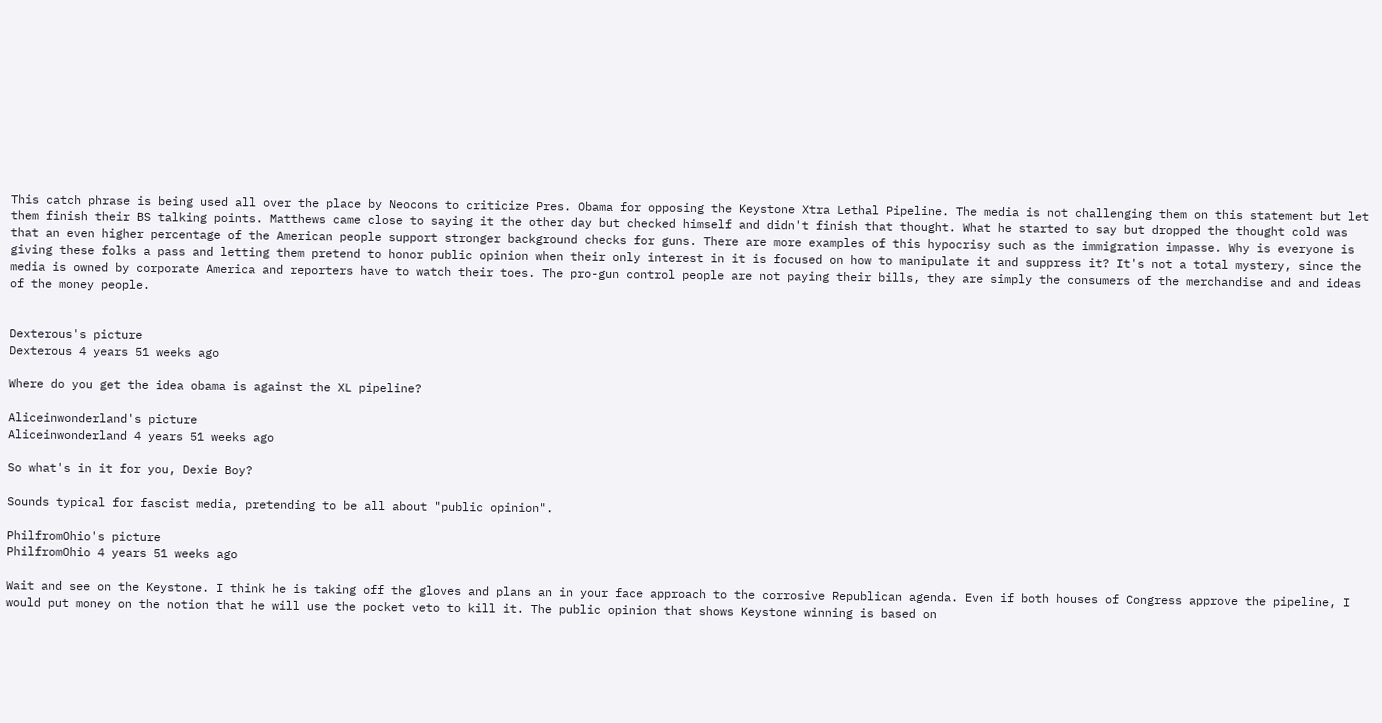This catch phrase is being used all over the place by Neocons to criticize Pres. Obama for opposing the Keystone Xtra Lethal Pipeline. The media is not challenging them on this statement but let them finish their BS talking points. Matthews came close to saying it the other day but checked himself and didn't finish that thought. What he started to say but dropped the thought cold was that an even higher percentage of the American people support stronger background checks for guns. There are more examples of this hypocrisy such as the immigration impasse. Why is everyone is giving these folks a pass and letting them pretend to honor public opinion when their only interest in it is focused on how to manipulate it and suppress it? It's not a total mystery, since the media is owned by corporate America and reporters have to watch their toes. The pro-gun control people are not paying their bills, they are simply the consumers of the merchandise and and ideas of the money people.


Dexterous's picture
Dexterous 4 years 51 weeks ago

Where do you get the idea obama is against the XL pipeline?

Aliceinwonderland's picture
Aliceinwonderland 4 years 51 weeks ago

So what's in it for you, Dexie Boy?

Sounds typical for fascist media, pretending to be all about "public opinion".

PhilfromOhio's picture
PhilfromOhio 4 years 51 weeks ago

Wait and see on the Keystone. I think he is taking off the gloves and plans an in your face approach to the corrosive Republican agenda. Even if both houses of Congress approve the pipeline, I would put money on the notion that he will use the pocket veto to kill it. The public opinion that shows Keystone winning is based on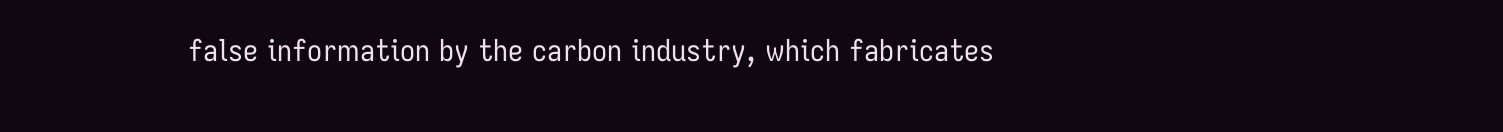false information by the carbon industry, which fabricates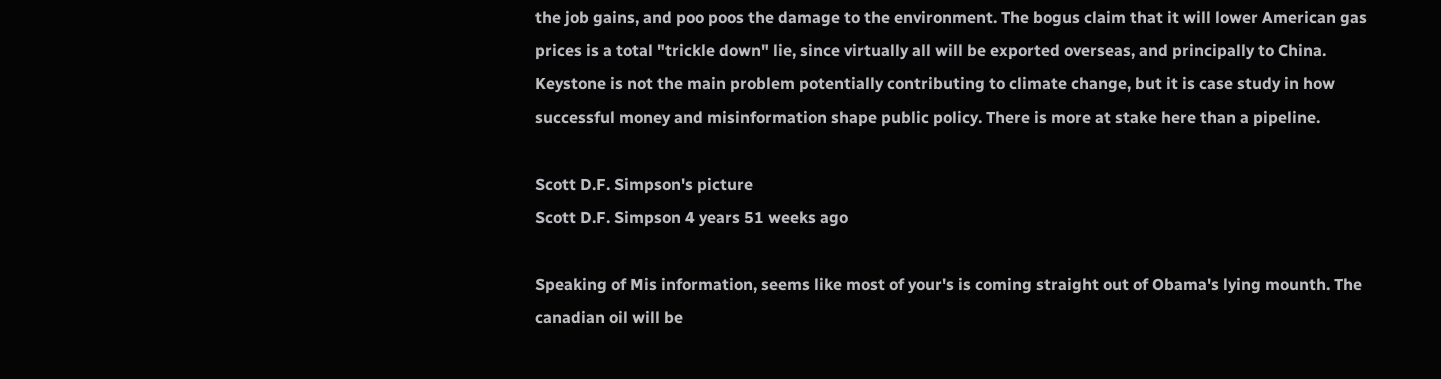the job gains, and poo poos the damage to the environment. The bogus claim that it will lower American gas prices is a total "trickle down" lie, since virtually all will be exported overseas, and principally to China. Keystone is not the main problem potentially contributing to climate change, but it is case study in how successful money and misinformation shape public policy. There is more at stake here than a pipeline.

Scott D.F. Simpson's picture
Scott D.F. Simpson 4 years 51 weeks ago

Speaking of Mis information, seems like most of your's is coming straight out of Obama's lying mounth. The canadian oil will be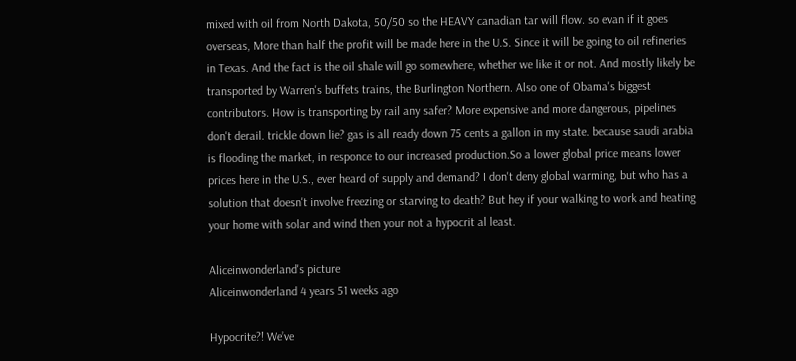mixed with oil from North Dakota, 50/50 so the HEAVY canadian tar will flow. so evan if it goes overseas, More than half the profit will be made here in the U.S. Since it will be going to oil refineries in Texas. And the fact is the oil shale will go somewhere, whether we like it or not. And mostly likely be transported by Warren's buffets trains, the Burlington Northern. Also one of Obama's biggest contributors. How is transporting by rail any safer? More expensive and more dangerous, pipelines don't derail. trickle down lie? gas is all ready down 75 cents a gallon in my state. because saudi arabia is flooding the market, in responce to our increased production.So a lower global price means lower prices here in the U.S., ever heard of supply and demand? I don't deny global warming, but who has a solution that doesn't involve freezing or starving to death? But hey if your walking to work and heating your home with solar and wind then your not a hypocrit al least.

Aliceinwonderland's picture
Aliceinwonderland 4 years 51 weeks ago

Hypocrite?! We’ve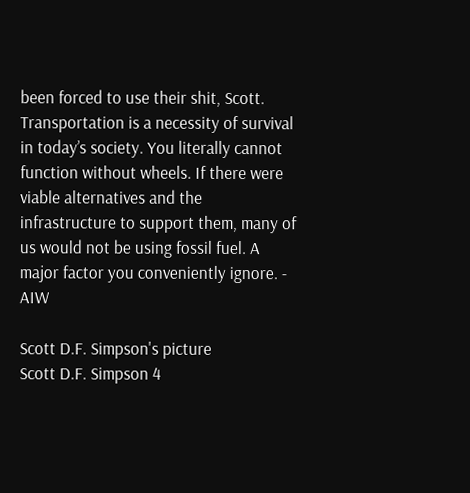been forced to use their shit, Scott. Transportation is a necessity of survival in today’s society. You literally cannot function without wheels. If there were viable alternatives and the infrastructure to support them, many of us would not be using fossil fuel. A major factor you conveniently ignore. - AIW

Scott D.F. Simpson's picture
Scott D.F. Simpson 4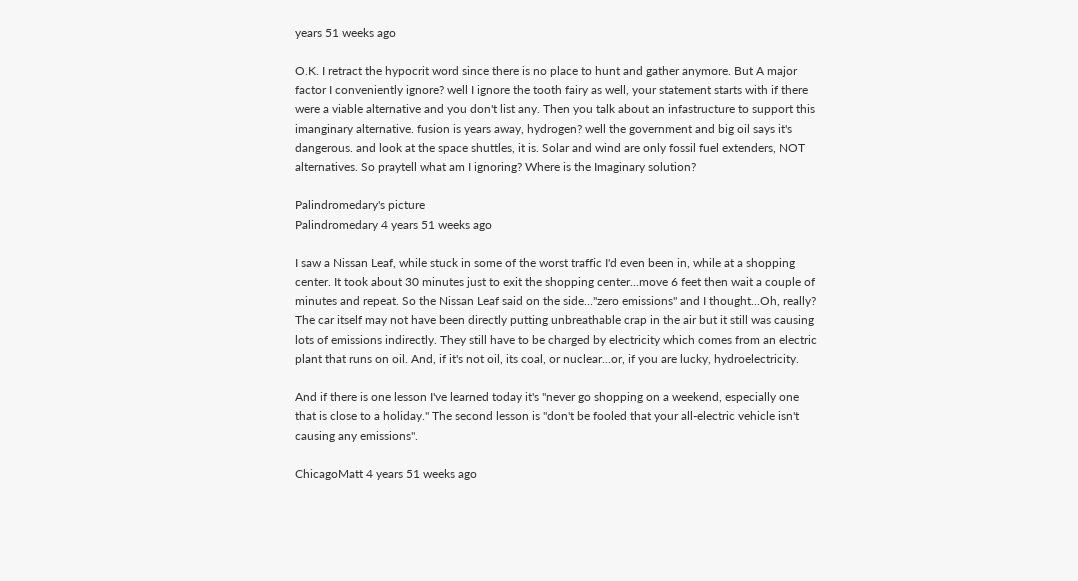years 51 weeks ago

O.K. I retract the hypocrit word since there is no place to hunt and gather anymore. But A major factor I conveniently ignore? well I ignore the tooth fairy as well, your statement starts with if there were a viable alternative and you don't list any. Then you talk about an infastructure to support this imanginary alternative. fusion is years away, hydrogen? well the government and big oil says it's dangerous. and look at the space shuttles, it is. Solar and wind are only fossil fuel extenders, NOT alternatives. So praytell what am I ignoring? Where is the Imaginary solution?

Palindromedary's picture
Palindromedary 4 years 51 weeks ago

I saw a Nissan Leaf, while stuck in some of the worst traffic I'd even been in, while at a shopping center. It took about 30 minutes just to exit the shopping center...move 6 feet then wait a couple of minutes and repeat. So the Nissan Leaf said on the side..."zero emissions" and I thought...Oh, really? The car itself may not have been directly putting unbreathable crap in the air but it still was causing lots of emissions indirectly. They still have to be charged by electricity which comes from an electric plant that runs on oil. And, if it's not oil, its coal, or nuclear...or, if you are lucky, hydroelectricity.

And if there is one lesson I've learned today it's "never go shopping on a weekend, especially one that is close to a holiday." The second lesson is "don't be fooled that your all-electric vehicle isn't causing any emissions".

ChicagoMatt 4 years 51 weeks ago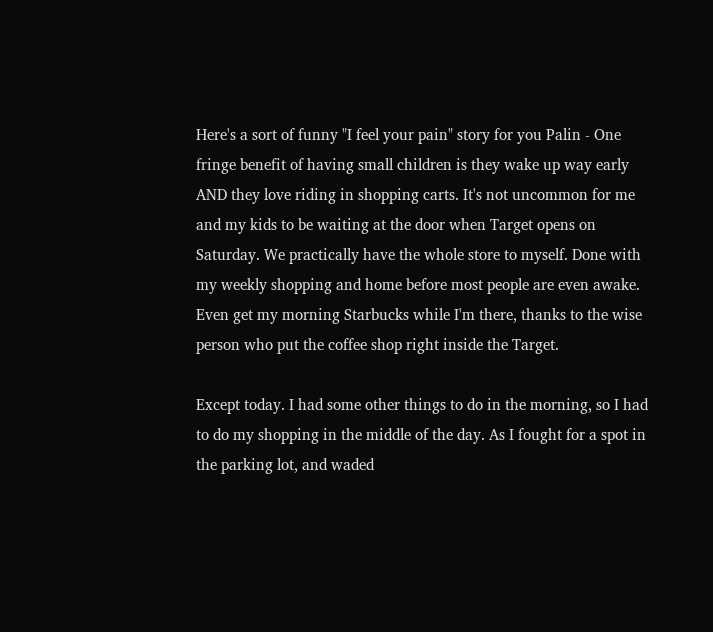Here's a sort of funny "I feel your pain" story for you Palin - One fringe benefit of having small children is they wake up way early AND they love riding in shopping carts. It's not uncommon for me and my kids to be waiting at the door when Target opens on Saturday. We practically have the whole store to myself. Done with my weekly shopping and home before most people are even awake. Even get my morning Starbucks while I'm there, thanks to the wise person who put the coffee shop right inside the Target.

Except today. I had some other things to do in the morning, so I had to do my shopping in the middle of the day. As I fought for a spot in the parking lot, and waded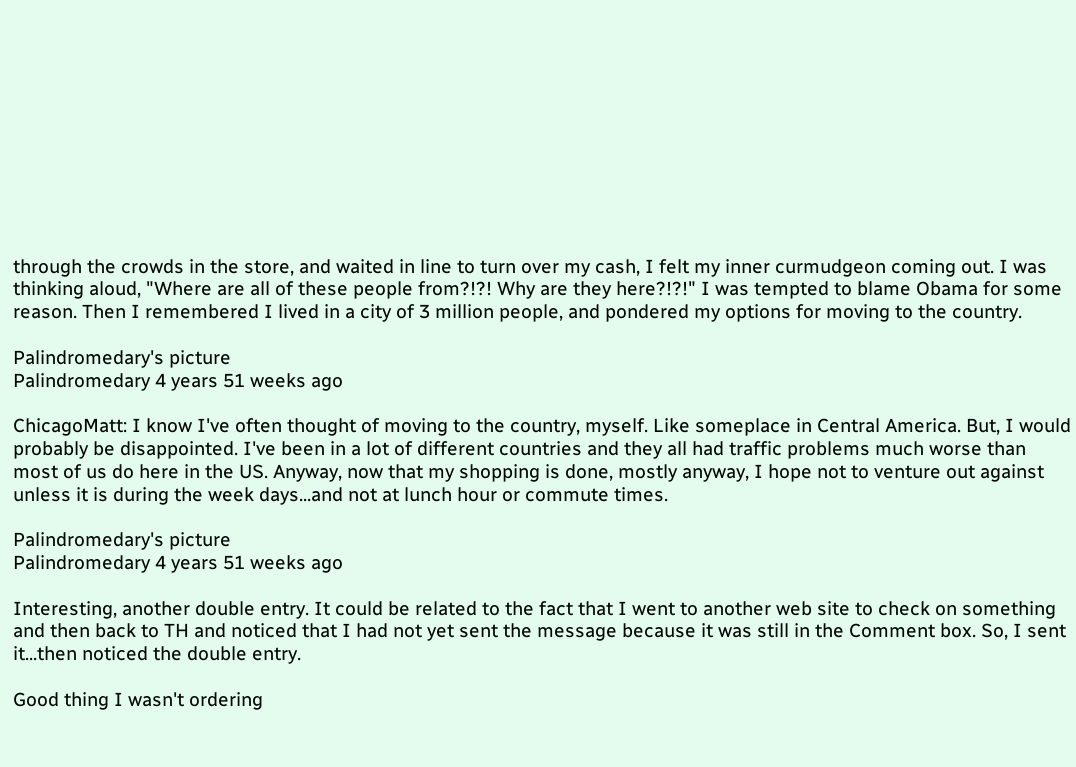through the crowds in the store, and waited in line to turn over my cash, I felt my inner curmudgeon coming out. I was thinking aloud, "Where are all of these people from?!?! Why are they here?!?!" I was tempted to blame Obama for some reason. Then I remembered I lived in a city of 3 million people, and pondered my options for moving to the country.

Palindromedary's picture
Palindromedary 4 years 51 weeks ago

ChicagoMatt: I know I've often thought of moving to the country, myself. Like someplace in Central America. But, I would probably be disappointed. I've been in a lot of different countries and they all had traffic problems much worse than most of us do here in the US. Anyway, now that my shopping is done, mostly anyway, I hope not to venture out against unless it is during the week days...and not at lunch hour or commute times.

Palindromedary's picture
Palindromedary 4 years 51 weeks ago

Interesting, another double entry. It could be related to the fact that I went to another web site to check on something and then back to TH and noticed that I had not yet sent the message because it was still in the Comment box. So, I sent it...then noticed the double entry.

Good thing I wasn't ordering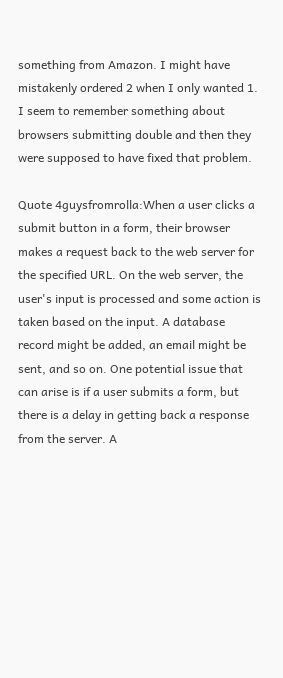something from Amazon. I might have mistakenly ordered 2 when I only wanted 1. I seem to remember something about browsers submitting double and then they were supposed to have fixed that problem.

Quote 4guysfromrolla:When a user clicks a submit button in a form, their browser makes a request back to the web server for the specified URL. On the web server, the user's input is processed and some action is taken based on the input. A database record might be added, an email might be sent, and so on. One potential issue that can arise is if a user submits a form, but there is a delay in getting back a response from the server. A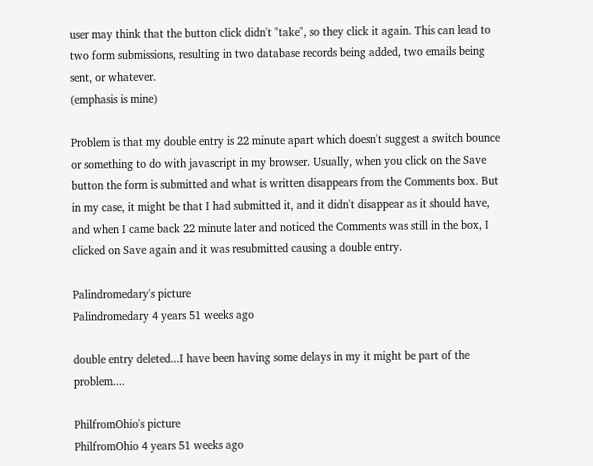user may think that the button click didn't "take", so they click it again. This can lead to two form submissions, resulting in two database records being added, two emails being sent, or whatever.
(emphasis is mine)

Problem is that my double entry is 22 minute apart which doesn't suggest a switch bounce or something to do with javascript in my browser. Usually, when you click on the Save button the form is submitted and what is written disappears from the Comments box. But in my case, it might be that I had submitted it, and it didn't disappear as it should have, and when I came back 22 minute later and noticed the Comments was still in the box, I clicked on Save again and it was resubmitted causing a double entry.

Palindromedary's picture
Palindromedary 4 years 51 weeks ago

double entry deleted...I have been having some delays in my it might be part of the problem....

PhilfromOhio's picture
PhilfromOhio 4 years 51 weeks ago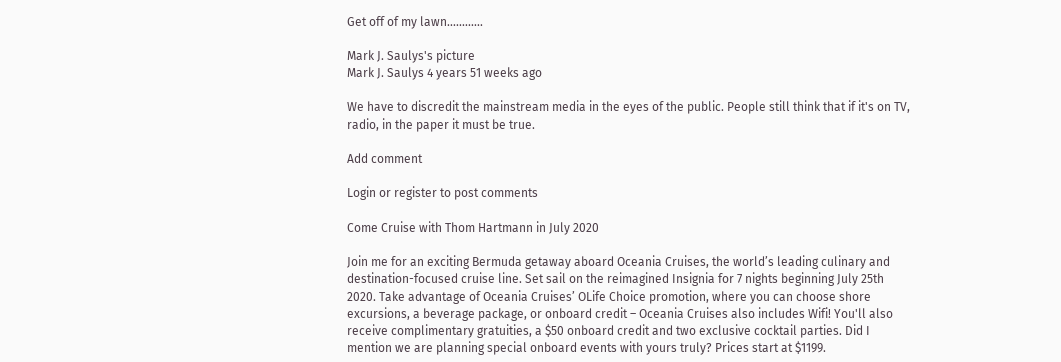Get off of my lawn............

Mark J. Saulys's picture
Mark J. Saulys 4 years 51 weeks ago

We have to discredit the mainstream media in the eyes of the public. People still think that if it's on TV, radio, in the paper it must be true.

Add comment

Login or register to post comments

Come Cruise with Thom Hartmann in July 2020

Join me for an exciting Bermuda getaway aboard Oceania Cruises, the world’s leading culinary and destination-focused cruise line. Set sail on the reimagined Insignia for 7 nights beginning July 25th 2020. Take advantage of Oceania Cruises’ OLife Choice promotion, where you can choose shore excursions, a beverage package, or onboard credit – Oceania Cruises also includes Wifi! You'll also receive complimentary gratuities, a $50 onboard credit and two exclusive cocktail parties. Did I mention we are planning special onboard events with yours truly? Prices start at $1199.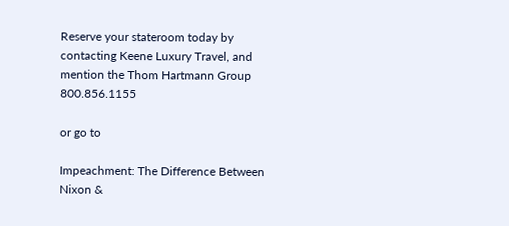Reserve your stateroom today by contacting Keene Luxury Travel, and mention the Thom Hartmann Group 800.856.1155

or go to

Impeachment: The Difference Between Nixon &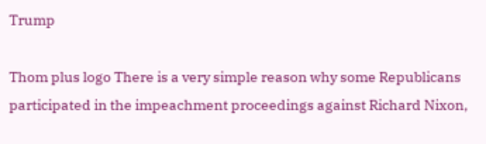Trump

Thom plus logo There is a very simple reason why some Republicans participated in the impeachment proceedings against Richard Nixon,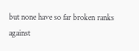but none have so far broken ranks against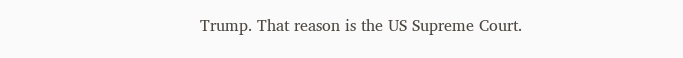Trump. That reason is the US Supreme Court.